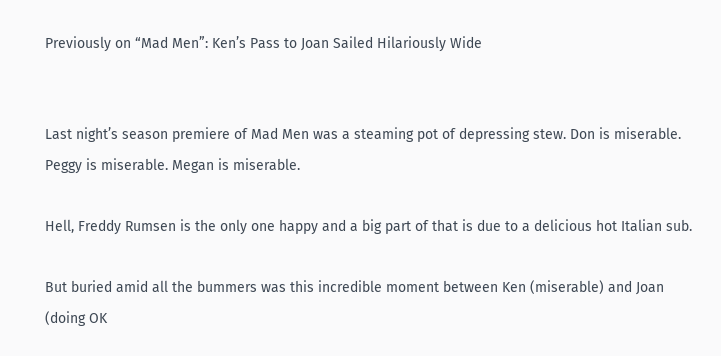Previously on “Mad Men”: Ken’s Pass to Joan Sailed Hilariously Wide


Last night’s season premiere of Mad Men was a steaming pot of depressing stew. Don is miserable. Peggy is miserable. Megan is miserable.

Hell, Freddy Rumsen is the only one happy and a big part of that is due to a delicious hot Italian sub.

But buried amid all the bummers was this incredible moment between Ken (miserable) and Joan (doing OK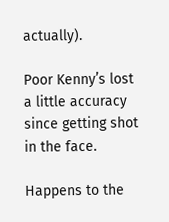actually).

Poor Kenny’s lost a little accuracy since getting shot in the face.

Happens to the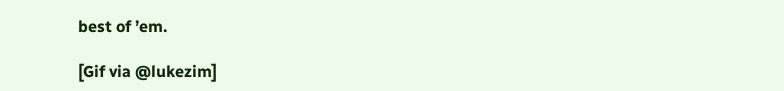best of ’em.

[Gif via @lukezim]